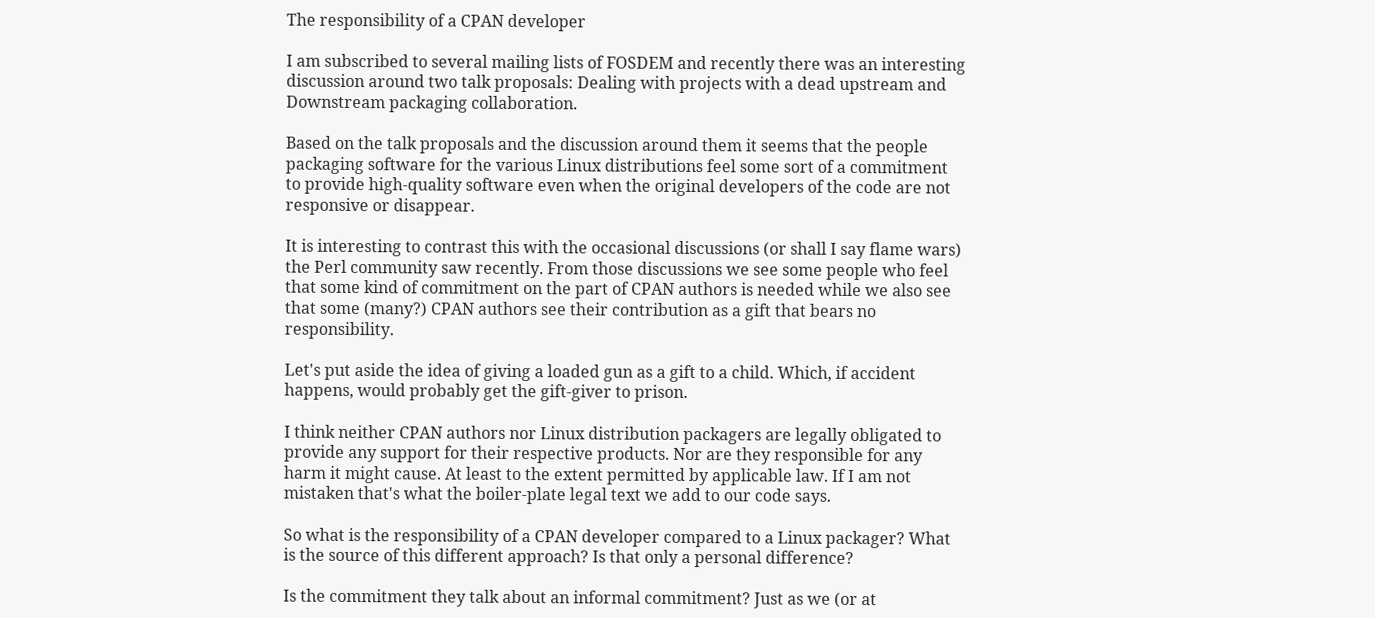The responsibility of a CPAN developer

I am subscribed to several mailing lists of FOSDEM and recently there was an interesting discussion around two talk proposals: Dealing with projects with a dead upstream and Downstream packaging collaboration.

Based on the talk proposals and the discussion around them it seems that the people packaging software for the various Linux distributions feel some sort of a commitment to provide high-quality software even when the original developers of the code are not responsive or disappear.

It is interesting to contrast this with the occasional discussions (or shall I say flame wars) the Perl community saw recently. From those discussions we see some people who feel that some kind of commitment on the part of CPAN authors is needed while we also see that some (many?) CPAN authors see their contribution as a gift that bears no responsibility.

Let's put aside the idea of giving a loaded gun as a gift to a child. Which, if accident happens, would probably get the gift-giver to prison.

I think neither CPAN authors nor Linux distribution packagers are legally obligated to provide any support for their respective products. Nor are they responsible for any harm it might cause. At least to the extent permitted by applicable law. If I am not mistaken that's what the boiler-plate legal text we add to our code says.

So what is the responsibility of a CPAN developer compared to a Linux packager? What is the source of this different approach? Is that only a personal difference?

Is the commitment they talk about an informal commitment? Just as we (or at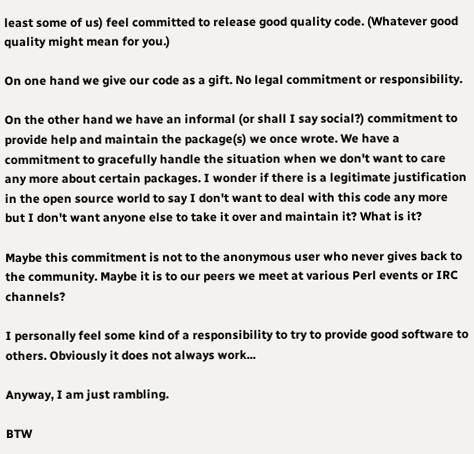least some of us) feel committed to release good quality code. (Whatever good quality might mean for you.)

On one hand we give our code as a gift. No legal commitment or responsibility.

On the other hand we have an informal (or shall I say social?) commitment to provide help and maintain the package(s) we once wrote. We have a commitment to gracefully handle the situation when we don't want to care any more about certain packages. I wonder if there is a legitimate justification in the open source world to say I don't want to deal with this code any more but I don't want anyone else to take it over and maintain it? What is it?

Maybe this commitment is not to the anonymous user who never gives back to the community. Maybe it is to our peers we meet at various Perl events or IRC channels?

I personally feel some kind of a responsibility to try to provide good software to others. Obviously it does not always work...

Anyway, I am just rambling.

BTW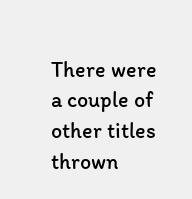There were a couple of other titles thrown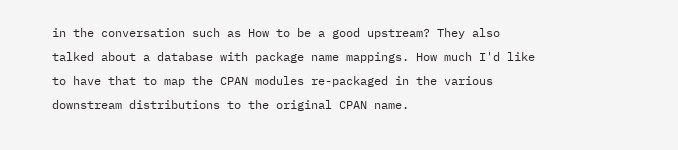in the conversation such as How to be a good upstream? They also talked about a database with package name mappings. How much I'd like to have that to map the CPAN modules re-packaged in the various downstream distributions to the original CPAN name.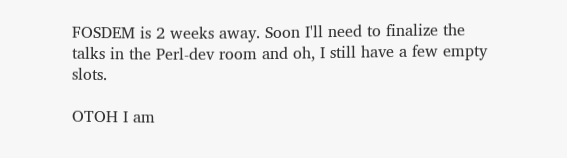FOSDEM is 2 weeks away. Soon I'll need to finalize the talks in the Perl-dev room and oh, I still have a few empty slots.

OTOH I am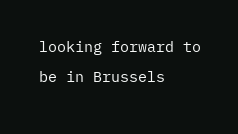looking forward to be in Brussels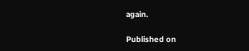again.

Published on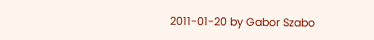2011-01-20 by Gabor Szabo